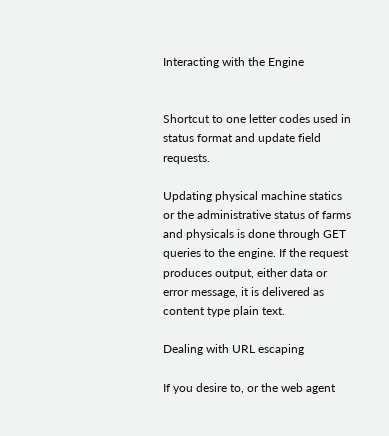Interacting with the Engine


Shortcut to one letter codes used in status format and update field requests.

Updating physical machine statics or the administrative status of farms and physicals is done through GET queries to the engine. If the request produces output, either data or error message, it is delivered as content type plain text.

Dealing with URL escaping

If you desire to, or the web agent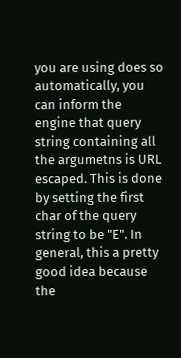you are using does so automatically, you can inform the engine that query string containing all the argumetns is URL escaped. This is done by setting the first char of the query string to be "E". In general, this a pretty good idea because the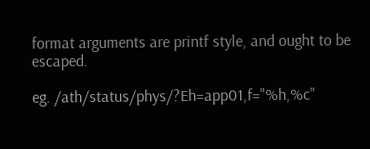format arguments are printf style, and ought to be escaped.

eg. /ath/status/phys/?Eh=app01,f="%h,%c"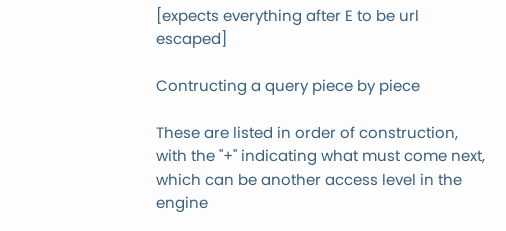[expects everything after E to be url escaped]

Contructing a query piece by piece

These are listed in order of construction, with the "+" indicating what must come next, which can be another access level in the engine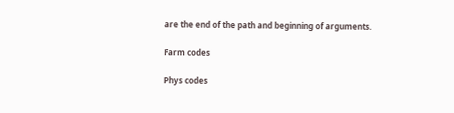are the end of the path and beginning of arguments.

Farm codes

Phys codes